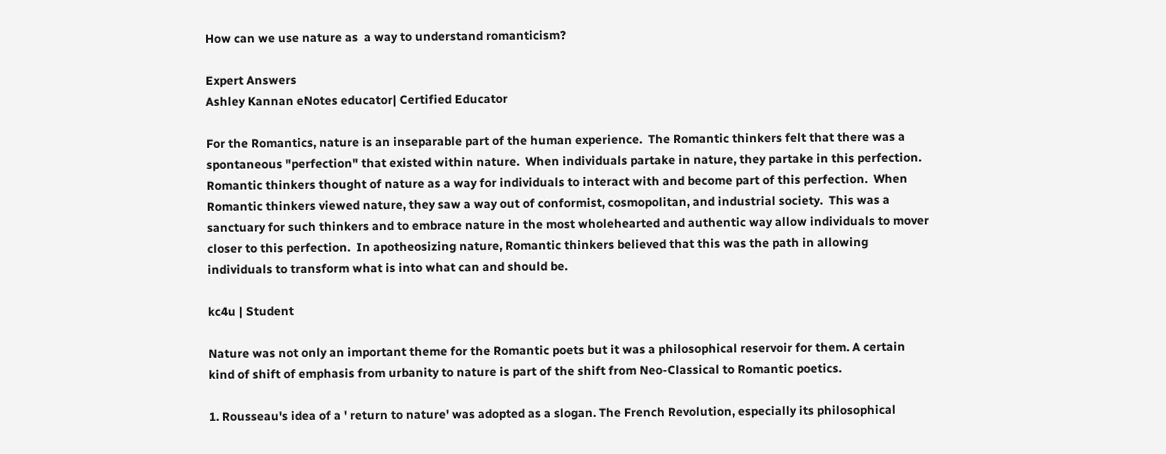How can we use nature as  a way to understand romanticism?

Expert Answers
Ashley Kannan eNotes educator| Certified Educator

For the Romantics, nature is an inseparable part of the human experience.  The Romantic thinkers felt that there was a spontaneous "perfection" that existed within nature.  When individuals partake in nature, they partake in this perfection.  Romantic thinkers thought of nature as a way for individuals to interact with and become part of this perfection.  When Romantic thinkers viewed nature, they saw a way out of conformist, cosmopolitan, and industrial society.  This was a sanctuary for such thinkers and to embrace nature in the most wholehearted and authentic way allow individuals to mover closer to this perfection.  In apotheosizing nature, Romantic thinkers believed that this was the path in allowing individuals to transform what is into what can and should be.

kc4u | Student

Nature was not only an important theme for the Romantic poets but it was a philosophical reservoir for them. A certain kind of shift of emphasis from urbanity to nature is part of the shift from Neo-Classical to Romantic poetics.

1. Rousseau's idea of a ' return to nature' was adopted as a slogan. The French Revolution, especially its philosophical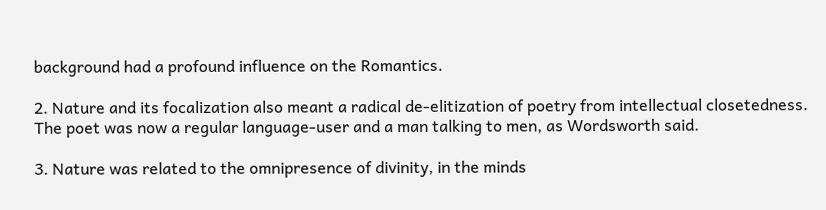background had a profound influence on the Romantics.

2. Nature and its focalization also meant a radical de-elitization of poetry from intellectual closetedness. The poet was now a regular language-user and a man talking to men, as Wordsworth said.

3. Nature was related to the omnipresence of divinity, in the minds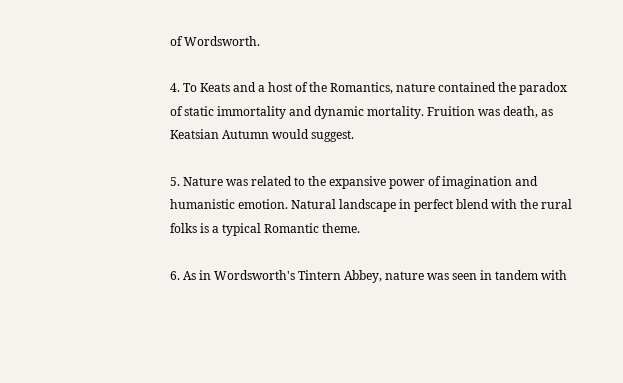of Wordsworth.

4. To Keats and a host of the Romantics, nature contained the paradox of static immortality and dynamic mortality. Fruition was death, as Keatsian Autumn would suggest.

5. Nature was related to the expansive power of imagination and humanistic emotion. Natural landscape in perfect blend with the rural folks is a typical Romantic theme.

6. As in Wordsworth's Tintern Abbey, nature was seen in tandem with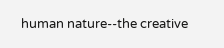human nature--the creative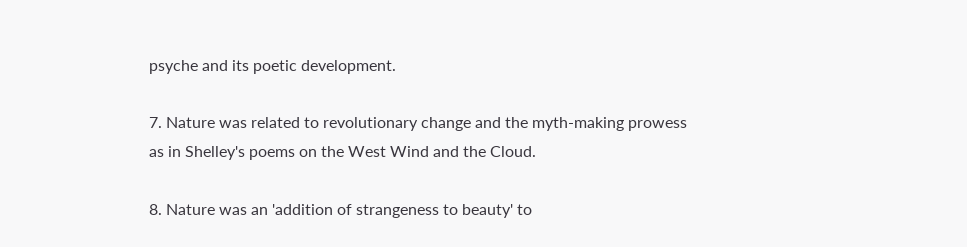psyche and its poetic development.

7. Nature was related to revolutionary change and the myth-making prowess as in Shelley's poems on the West Wind and the Cloud.

8. Nature was an 'addition of strangeness to beauty' to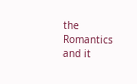the Romantics and it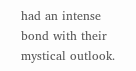had an intense bond with their mystical outlook.